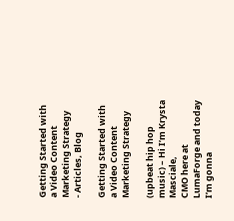Getting Started with a Video Content Marketing Strategy
- Articles, Blog

Getting Started with a Video Content Marketing Strategy

(upbeat hip hop music) – Hi I’m Krysta Masciale,
CMO here at LumaForge and today I’m gonna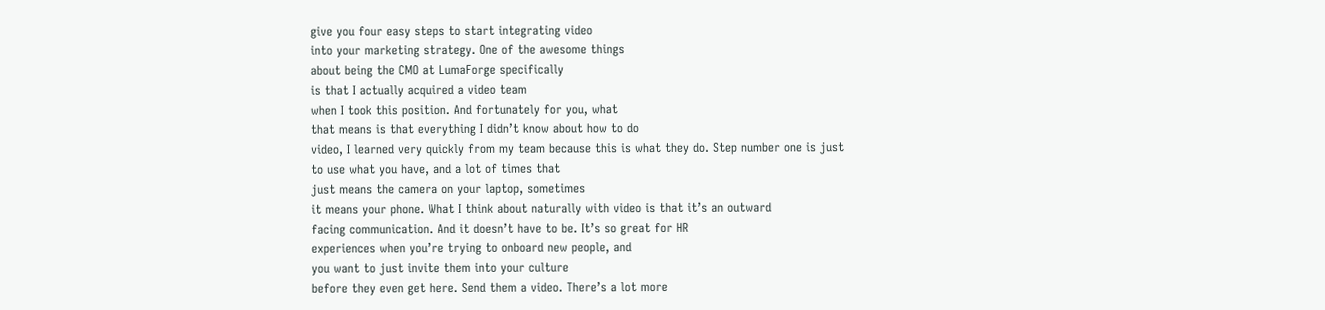give you four easy steps to start integrating video
into your marketing strategy. One of the awesome things
about being the CMO at LumaForge specifically
is that I actually acquired a video team
when I took this position. And fortunately for you, what
that means is that everything I didn’t know about how to do
video, I learned very quickly from my team because this is what they do. Step number one is just
to use what you have, and a lot of times that
just means the camera on your laptop, sometimes
it means your phone. What I think about naturally with video is that it’s an outward
facing communication. And it doesn’t have to be. It’s so great for HR
experiences when you’re trying to onboard new people, and
you want to just invite them into your culture
before they even get here. Send them a video. There’s a lot more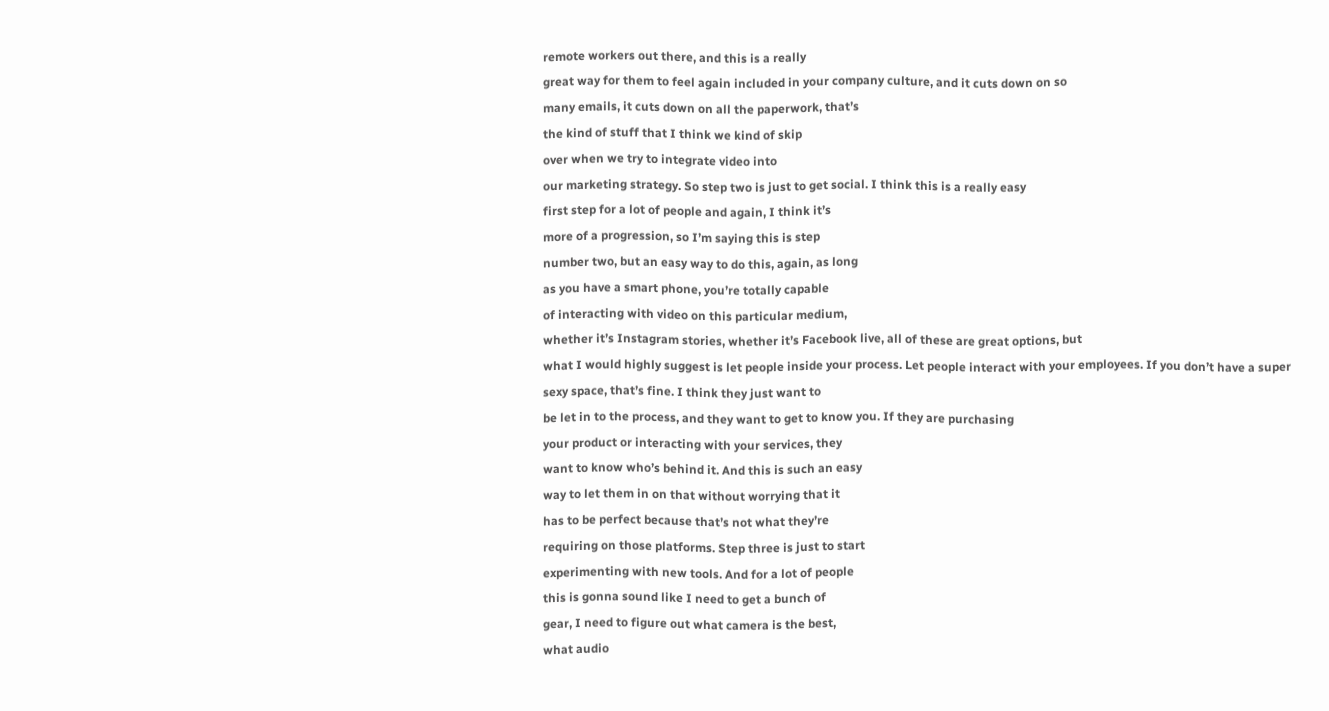remote workers out there, and this is a really
great way for them to feel again included in your company culture, and it cuts down on so
many emails, it cuts down on all the paperwork, that’s
the kind of stuff that I think we kind of skip
over when we try to integrate video into
our marketing strategy. So step two is just to get social. I think this is a really easy
first step for a lot of people and again, I think it’s
more of a progression, so I’m saying this is step
number two, but an easy way to do this, again, as long
as you have a smart phone, you’re totally capable
of interacting with video on this particular medium,
whether it’s Instagram stories, whether it’s Facebook live, all of these are great options, but
what I would highly suggest is let people inside your process. Let people interact with your employees. If you don’t have a super
sexy space, that’s fine. I think they just want to
be let in to the process, and they want to get to know you. If they are purchasing
your product or interacting with your services, they
want to know who’s behind it. And this is such an easy
way to let them in on that without worrying that it
has to be perfect because that’s not what they’re
requiring on those platforms. Step three is just to start
experimenting with new tools. And for a lot of people
this is gonna sound like I need to get a bunch of
gear, I need to figure out what camera is the best,
what audio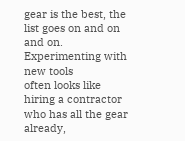gear is the best, the list goes on and on and on. Experimenting with new tools
often looks like hiring a contractor who has all the gear already,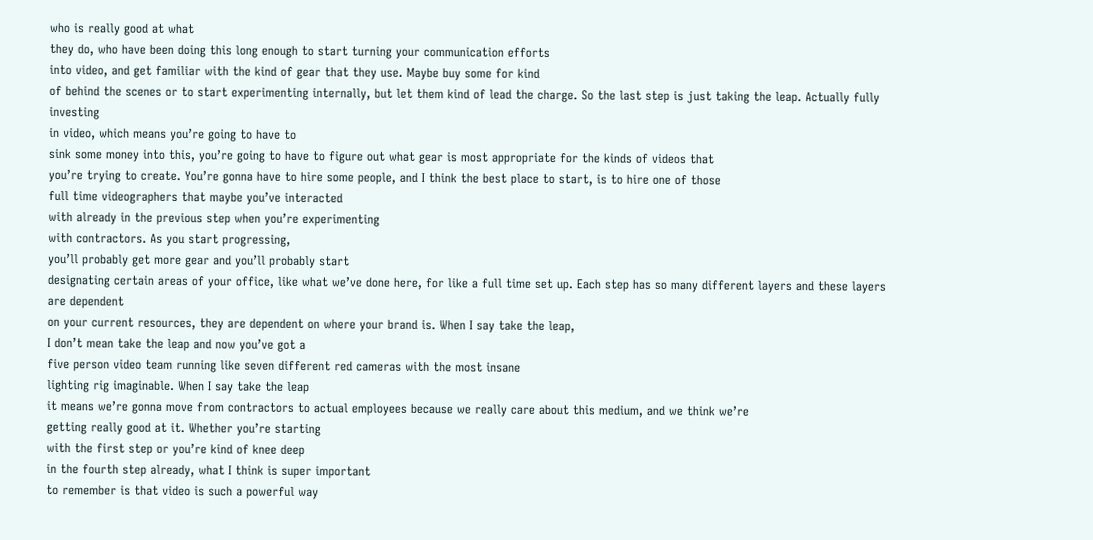who is really good at what
they do, who have been doing this long enough to start turning your communication efforts
into video, and get familiar with the kind of gear that they use. Maybe buy some for kind
of behind the scenes or to start experimenting internally, but let them kind of lead the charge. So the last step is just taking the leap. Actually fully investing
in video, which means you’re going to have to
sink some money into this, you’re going to have to figure out what gear is most appropriate for the kinds of videos that
you’re trying to create. You’re gonna have to hire some people, and I think the best place to start, is to hire one of those
full time videographers that maybe you’ve interacted
with already in the previous step when you’re experimenting
with contractors. As you start progressing,
you’ll probably get more gear and you’ll probably start
designating certain areas of your office, like what we’ve done here, for like a full time set up. Each step has so many different layers and these layers are dependent
on your current resources, they are dependent on where your brand is. When I say take the leap,
I don’t mean take the leap and now you’ve got a
five person video team running like seven different red cameras with the most insane
lighting rig imaginable. When I say take the leap
it means we’re gonna move from contractors to actual employees because we really care about this medium, and we think we’re
getting really good at it. Whether you’re starting
with the first step or you’re kind of knee deep
in the fourth step already, what I think is super important
to remember is that video is such a powerful way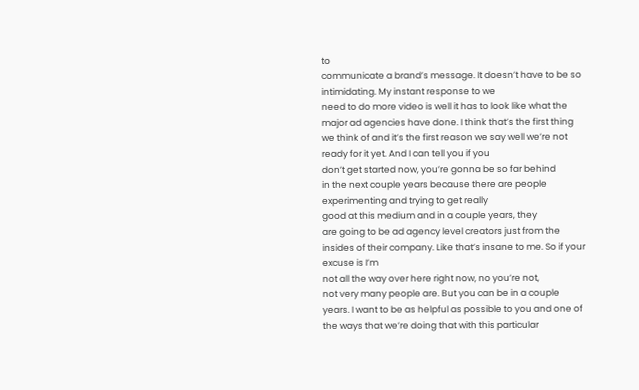to
communicate a brand’s message. It doesn’t have to be so intimidating. My instant response to we
need to do more video is well it has to look like what the
major ad agencies have done. I think that’s the first thing we think of and it’s the first reason we say well we’re not ready for it yet. And I can tell you if you
don’t get started now, you’re gonna be so far behind
in the next couple years because there are people experimenting and trying to get really
good at this medium and in a couple years, they
are going to be ad agency level creators just from the
insides of their company. Like that’s insane to me. So if your excuse is I’m
not all the way over here right now, no you’re not,
not very many people are. But you can be in a couple years. I want to be as helpful as possible to you and one of the ways that we’re doing that with this particular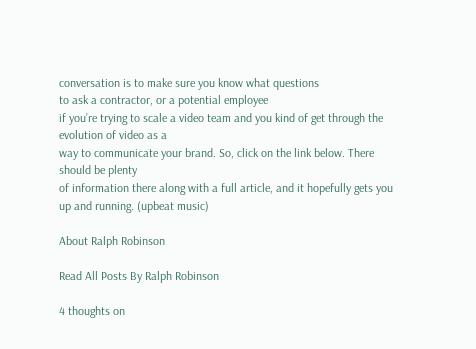conversation is to make sure you know what questions
to ask a contractor, or a potential employee
if you’re trying to scale a video team and you kind of get through the evolution of video as a
way to communicate your brand. So, click on the link below. There should be plenty
of information there along with a full article, and it hopefully gets you up and running. (upbeat music)

About Ralph Robinson

Read All Posts By Ralph Robinson

4 thoughts on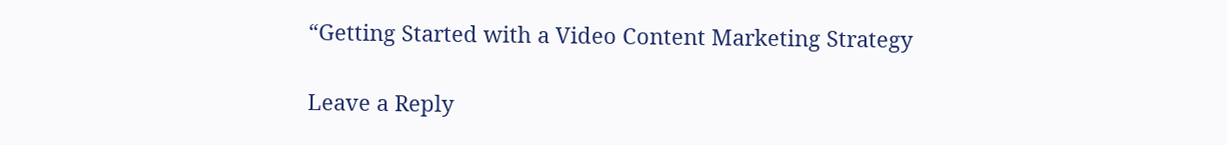“Getting Started with a Video Content Marketing Strategy

Leave a Reply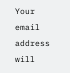Your email address will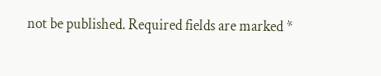not be published. Required fields are marked *